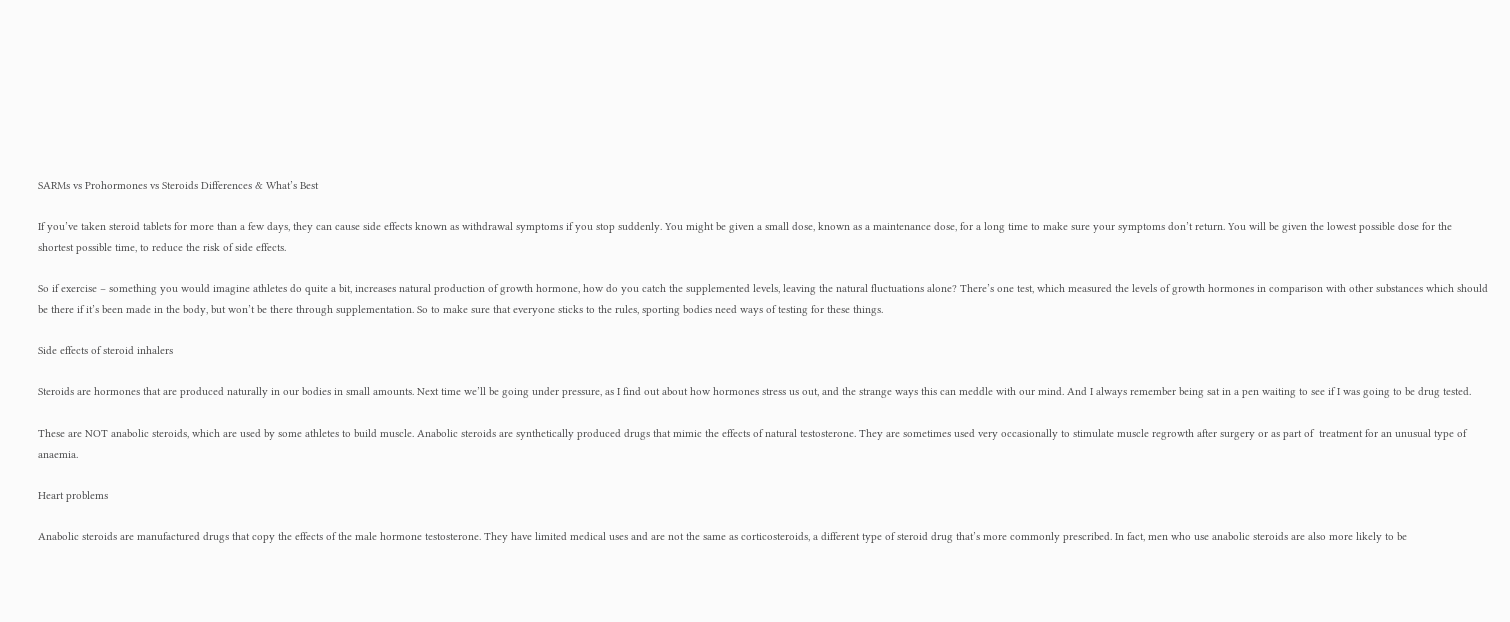SARMs vs Prohormones vs Steroids Differences & What’s Best

If you’ve taken steroid tablets for more than a few days, they can cause side effects known as withdrawal symptoms if you stop suddenly. You might be given a small dose, known as a maintenance dose, for a long time to make sure your symptoms don’t return. You will be given the lowest possible dose for the shortest possible time, to reduce the risk of side effects.

So if exercise – something you would imagine athletes do quite a bit, increases natural production of growth hormone, how do you catch the supplemented levels, leaving the natural fluctuations alone? There’s one test, which measured the levels of growth hormones in comparison with other substances which should be there if it’s been made in the body, but won’t be there through supplementation. So to make sure that everyone sticks to the rules, sporting bodies need ways of testing for these things.

Side effects of steroid inhalers

Steroids are hormones that are produced naturally in our bodies in small amounts. Next time we’ll be going under pressure, as I find out about how hormones stress us out, and the strange ways this can meddle with our mind. And I always remember being sat in a pen waiting to see if I was going to be drug tested.

These are NOT anabolic steroids, which are used by some athletes to build muscle. Anabolic steroids are synthetically produced drugs that mimic the effects of natural testosterone. They are sometimes used very occasionally to stimulate muscle regrowth after surgery or as part of  treatment for an unusual type of anaemia.

Heart problems

Anabolic steroids are manufactured drugs that copy the effects of the male hormone testosterone. They have limited medical uses and are not the same as corticosteroids, a different type of steroid drug that’s more commonly prescribed. In fact, men who use anabolic steroids are also more likely to be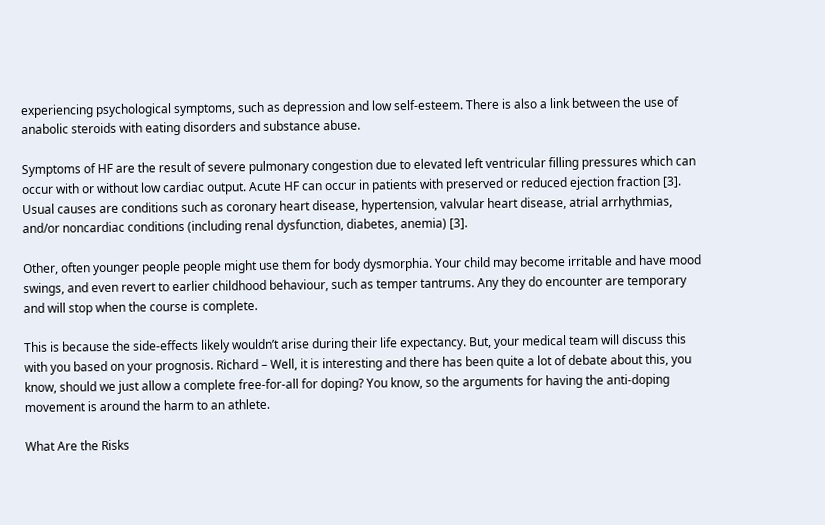experiencing psychological symptoms, such as depression and low self-esteem. There is also a link between the use of anabolic steroids with eating disorders and substance abuse.

Symptoms of HF are the result of severe pulmonary congestion due to elevated left ventricular filling pressures which can occur with or without low cardiac output. Acute HF can occur in patients with preserved or reduced ejection fraction [3]. Usual causes are conditions such as coronary heart disease, hypertension, valvular heart disease, atrial arrhythmias, and/or noncardiac conditions (including renal dysfunction, diabetes, anemia) [3].

Other, often younger people people might use them for body dysmorphia. Your child may become irritable and have mood swings, and even revert to earlier childhood behaviour, such as temper tantrums. Any they do encounter are temporary and will stop when the course is complete.

This is because the side-effects likely wouldn’t arise during their life expectancy. But, your medical team will discuss this with you based on your prognosis. Richard – Well, it is interesting and there has been quite a lot of debate about this, you know, should we just allow a complete free-for-all for doping? You know, so the arguments for having the anti-doping movement is around the harm to an athlete.

What Are the Risks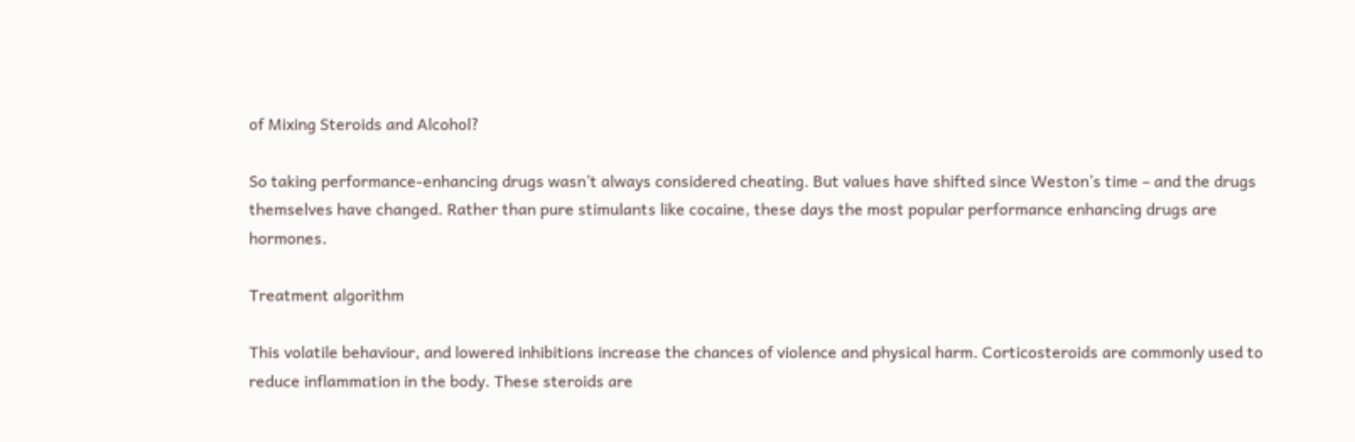of Mixing Steroids and Alcohol?

So taking performance-enhancing drugs wasn’t always considered cheating. But values have shifted since Weston’s time – and the drugs themselves have changed. Rather than pure stimulants like cocaine, these days the most popular performance enhancing drugs are hormones.

Treatment algorithm

This volatile behaviour, and lowered inhibitions increase the chances of violence and physical harm. Corticosteroids are commonly used to reduce inflammation in the body. These steroids are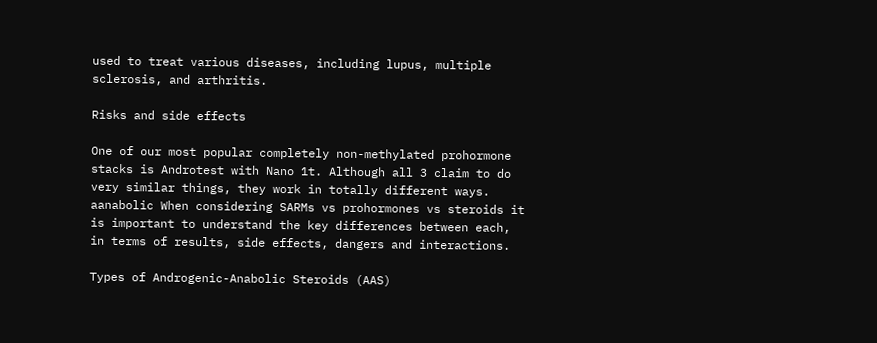used to treat various diseases, including lupus, multiple sclerosis, and arthritis.

Risks and side effects

One of our most popular completely non-methylated prohormone stacks is Androtest with Nano 1t. Although all 3 claim to do very similar things, they work in totally different ways. aanabolic When considering SARMs vs prohormones vs steroids it is important to understand the key differences between each, in terms of results, side effects, dangers and interactions.

Types of Androgenic-Anabolic Steroids (AAS)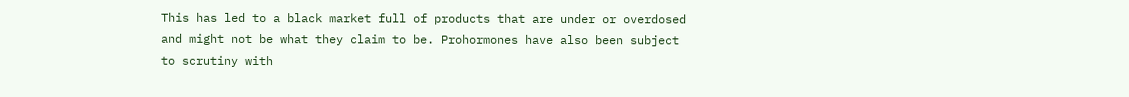This has led to a black market full of products that are under or overdosed and might not be what they claim to be. Prohormones have also been subject to scrutiny with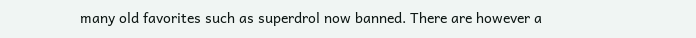many old favorites such as superdrol now banned. There are however a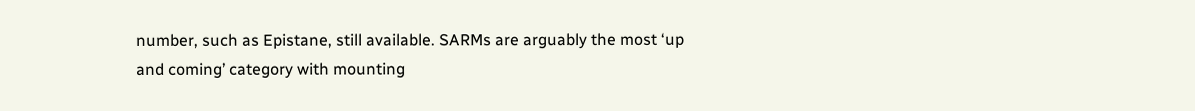number, such as Epistane, still available. SARMs are arguably the most ‘up and coming’ category with mounting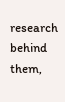research behind them,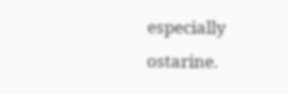especially ostarine.